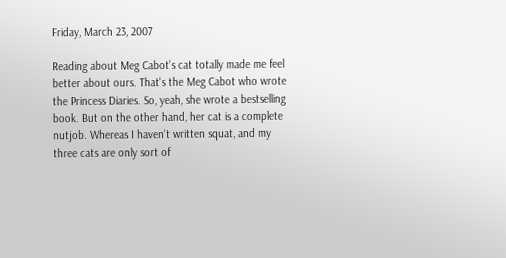Friday, March 23, 2007

Reading about Meg Cabot's cat totally made me feel better about ours. That's the Meg Cabot who wrote the Princess Diaries. So, yeah, she wrote a bestselling book. But on the other hand, her cat is a complete nutjob. Whereas I haven't written squat, and my three cats are only sort of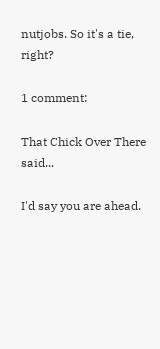nutjobs. So it's a tie, right?

1 comment:

That Chick Over There said...

I'd say you are ahead.